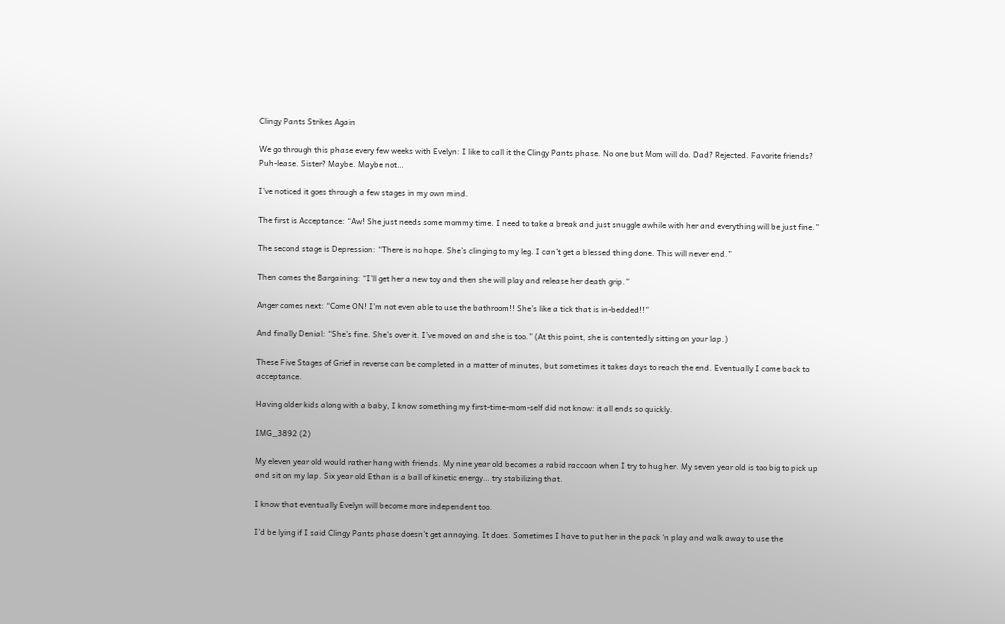Clingy Pants Strikes Again

We go through this phase every few weeks with Evelyn: I like to call it the Clingy Pants phase. No one but Mom will do. Dad? Rejected. Favorite friends? Puh-lease. Sister? Maybe. Maybe not…

I’ve noticed it goes through a few stages in my own mind.

The first is Acceptance: “Aw! She just needs some mommy time. I need to take a break and just snuggle awhile with her and everything will be just fine.”

The second stage is Depression: “There is no hope. She’s clinging to my leg. I can’t get a blessed thing done. This will never end.”

Then comes the Bargaining: “I’ll get her a new toy and then she will play and release her death grip.”

Anger comes next: “Come ON! I’m not even able to use the bathroom!! She’s like a tick that is in-bedded!!”

And finally Denial: “She’s fine. She’s over it. I’ve moved on and she is too.” (At this point, she is contentedly sitting on your lap.)

These Five Stages of Grief in reverse can be completed in a matter of minutes, but sometimes it takes days to reach the end. Eventually I come back to acceptance.

Having older kids along with a baby, I know something my first-time-mom-self did not know: it all ends so quickly.

IMG_3892 (2)

My eleven year old would rather hang with friends. My nine year old becomes a rabid raccoon when I try to hug her. My seven year old is too big to pick up and sit on my lap. Six year old Ethan is a ball of kinetic energy… try stabilizing that.

I know that eventually Evelyn will become more independent too.

I’d be lying if I said Clingy Pants phase doesn’t get annoying. It does. Sometimes I have to put her in the pack ‘n play and walk away to use the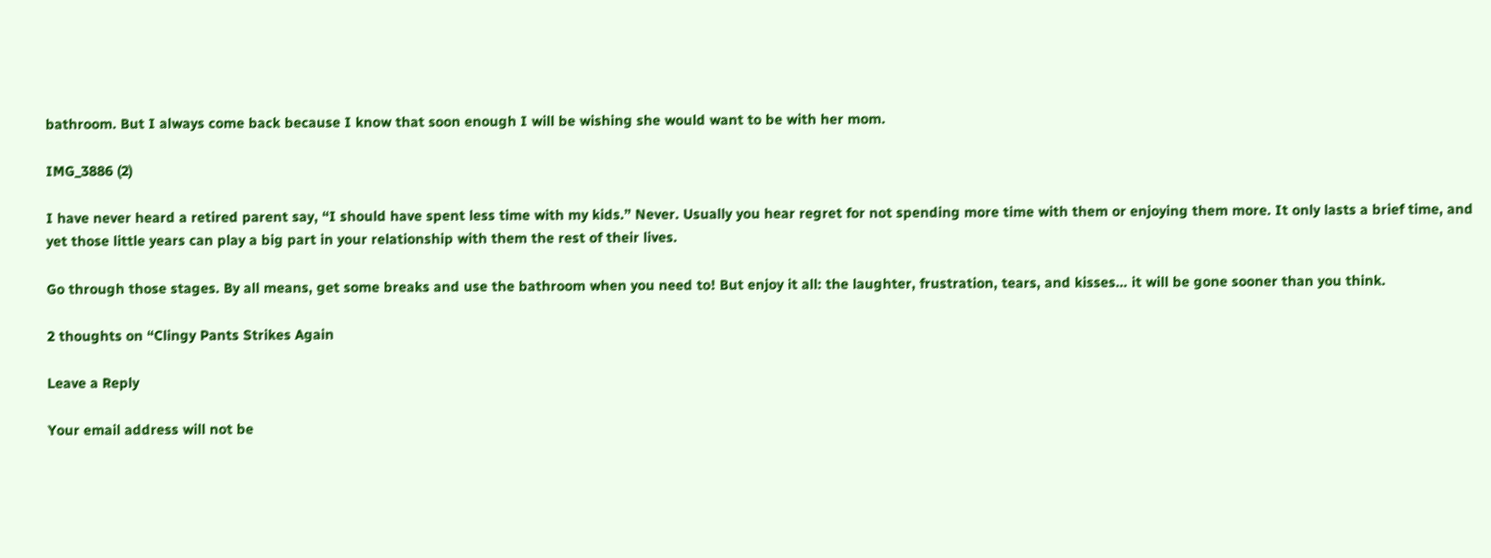bathroom. But I always come back because I know that soon enough I will be wishing she would want to be with her mom.

IMG_3886 (2)

I have never heard a retired parent say, “I should have spent less time with my kids.” Never. Usually you hear regret for not spending more time with them or enjoying them more. It only lasts a brief time, and yet those little years can play a big part in your relationship with them the rest of their lives.

Go through those stages. By all means, get some breaks and use the bathroom when you need to! But enjoy it all: the laughter, frustration, tears, and kisses… it will be gone sooner than you think.

2 thoughts on “Clingy Pants Strikes Again

Leave a Reply

Your email address will not be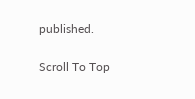published.

Scroll To Top